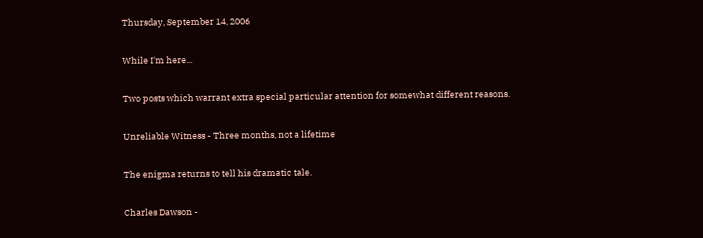Thursday, September 14, 2006

While I'm here...

Two posts which warrant extra special particular attention for somewhat different reasons.

Unreliable Witness - Three months, not a lifetime

The enigma returns to tell his dramatic tale.

Charles Dawson -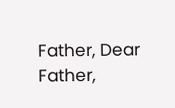Father, Dear Father,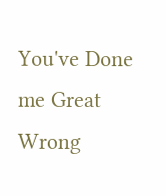You've Done me Great Wrong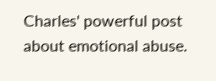Charles' powerful post about emotional abuse.